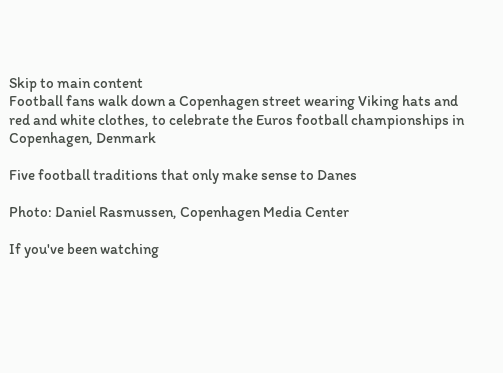Skip to main content
Football fans walk down a Copenhagen street wearing Viking hats and red and white clothes, to celebrate the Euros football championships in Copenhagen, Denmark

Five football traditions that only make sense to Danes

Photo: Daniel Rasmussen, Copenhagen Media Center

If you've been watching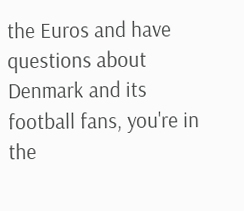the Euros and have questions about Denmark and its football fans, you're in the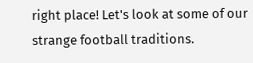right place! Let's look at some of our strange football traditions.